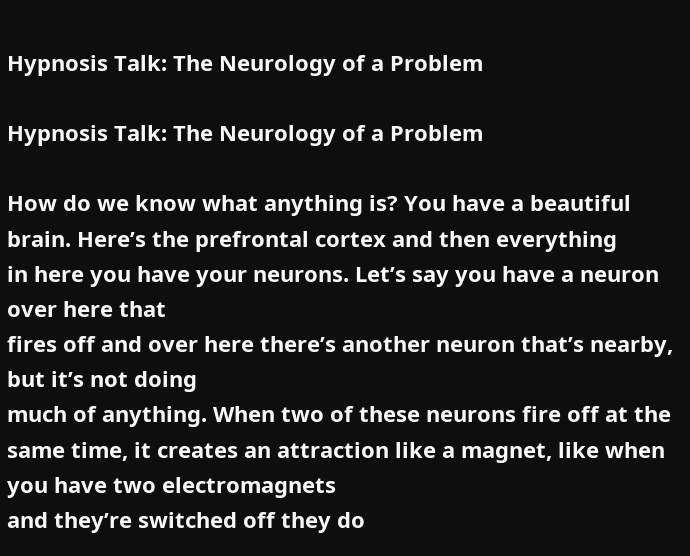Hypnosis Talk: The Neurology of a Problem

Hypnosis Talk: The Neurology of a Problem

How do we know what anything is? You have a beautiful brain. Here’s the prefrontal cortex and then everything
in here you have your neurons. Let’s say you have a neuron over here that
fires off and over here there’s another neuron that’s nearby, but it’s not doing
much of anything. When two of these neurons fire off at the
same time, it creates an attraction like a magnet, like when you have two electromagnets
and they’re switched off they do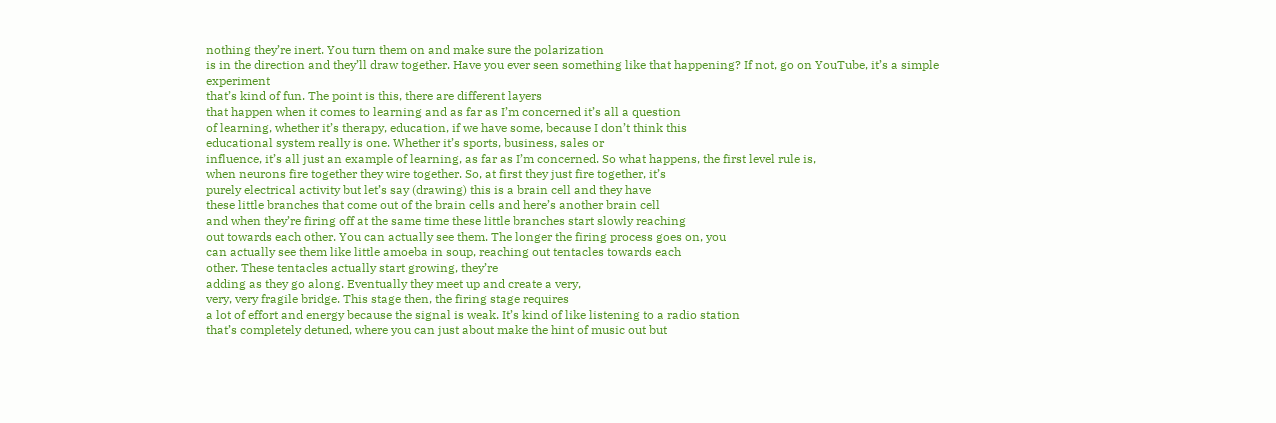nothing they’re inert. You turn them on and make sure the polarization
is in the direction and they’ll draw together. Have you ever seen something like that happening? If not, go on YouTube, it’s a simple experiment
that’s kind of fun. The point is this, there are different layers
that happen when it comes to learning and as far as I’m concerned it’s all a question
of learning, whether it’s therapy, education, if we have some, because I don’t think this
educational system really is one. Whether it’s sports, business, sales or
influence, it’s all just an example of learning, as far as I’m concerned. So what happens, the first level rule is,
when neurons fire together they wire together. So, at first they just fire together, it’s
purely electrical activity but let’s say (drawing) this is a brain cell and they have
these little branches that come out of the brain cells and here’s another brain cell
and when they’re firing off at the same time these little branches start slowly reaching
out towards each other. You can actually see them. The longer the firing process goes on, you
can actually see them like little amoeba in soup, reaching out tentacles towards each
other. These tentacles actually start growing, they’re
adding as they go along. Eventually they meet up and create a very,
very, very fragile bridge. This stage then, the firing stage requires
a lot of effort and energy because the signal is weak. It’s kind of like listening to a radio station
that’s completely detuned, where you can just about make the hint of music out but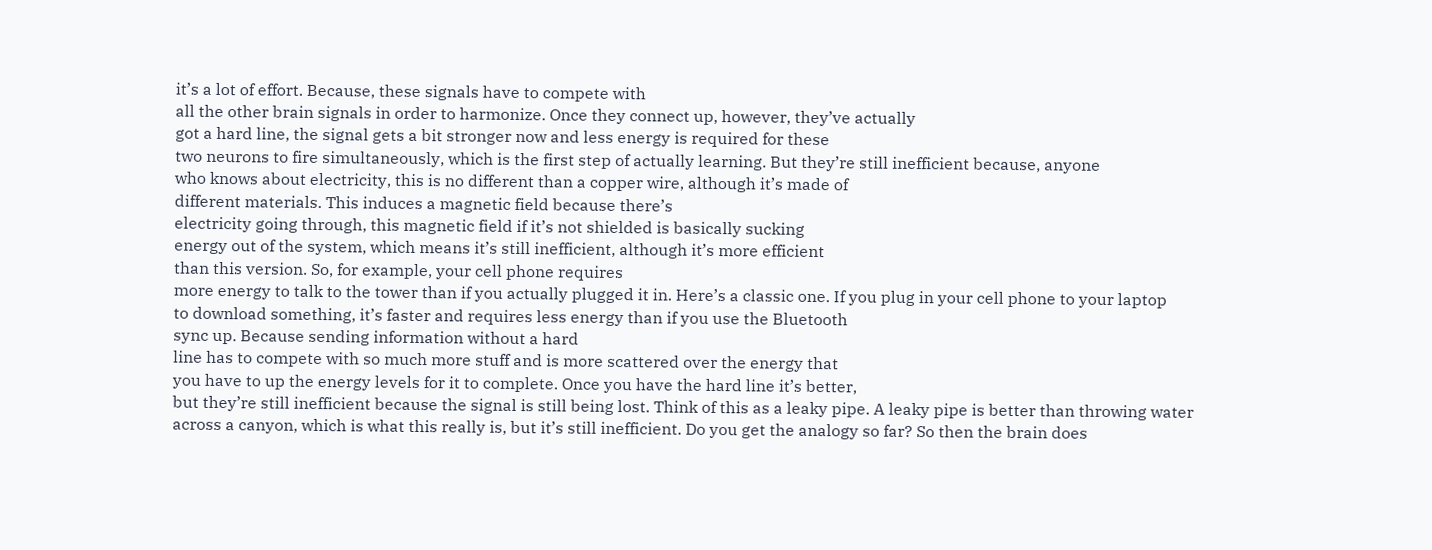it’s a lot of effort. Because, these signals have to compete with
all the other brain signals in order to harmonize. Once they connect up, however, they’ve actually
got a hard line, the signal gets a bit stronger now and less energy is required for these
two neurons to fire simultaneously, which is the first step of actually learning. But they’re still inefficient because, anyone
who knows about electricity, this is no different than a copper wire, although it’s made of
different materials. This induces a magnetic field because there’s
electricity going through, this magnetic field if it’s not shielded is basically sucking
energy out of the system, which means it’s still inefficient, although it’s more efficient
than this version. So, for example, your cell phone requires
more energy to talk to the tower than if you actually plugged it in. Here’s a classic one. If you plug in your cell phone to your laptop
to download something, it’s faster and requires less energy than if you use the Bluetooth
sync up. Because sending information without a hard
line has to compete with so much more stuff and is more scattered over the energy that
you have to up the energy levels for it to complete. Once you have the hard line it’s better,
but they’re still inefficient because the signal is still being lost. Think of this as a leaky pipe. A leaky pipe is better than throwing water
across a canyon, which is what this really is, but it’s still inefficient. Do you get the analogy so far? So then the brain does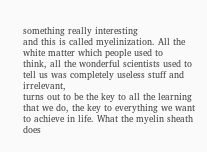something really interesting
and this is called myelinization. All the white matter which people used to
think, all the wonderful scientists used to tell us was completely useless stuff and irrelevant,
turns out to be the key to all the learning that we do, the key to everything we want
to achieve in life. What the myelin sheath does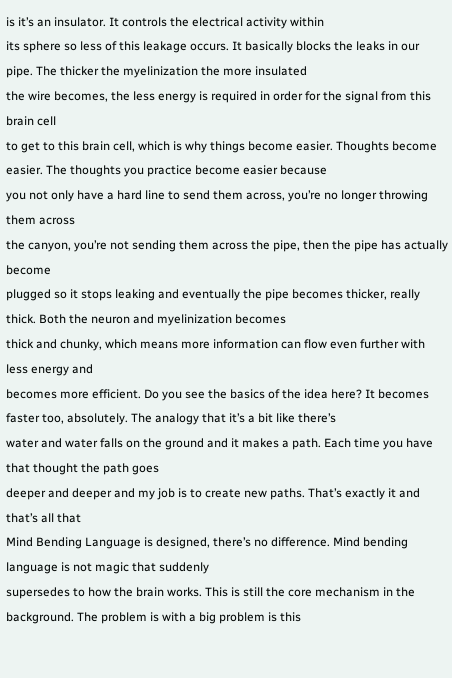is it’s an insulator. It controls the electrical activity within
its sphere so less of this leakage occurs. It basically blocks the leaks in our pipe. The thicker the myelinization the more insulated
the wire becomes, the less energy is required in order for the signal from this brain cell
to get to this brain cell, which is why things become easier. Thoughts become easier. The thoughts you practice become easier because
you not only have a hard line to send them across, you’re no longer throwing them across
the canyon, you’re not sending them across the pipe, then the pipe has actually become
plugged so it stops leaking and eventually the pipe becomes thicker, really thick. Both the neuron and myelinization becomes
thick and chunky, which means more information can flow even further with less energy and
becomes more efficient. Do you see the basics of the idea here? It becomes faster too, absolutely. The analogy that it’s a bit like there’s
water and water falls on the ground and it makes a path. Each time you have that thought the path goes
deeper and deeper and my job is to create new paths. That’s exactly it and that’s all that
Mind Bending Language is designed, there’s no difference. Mind bending language is not magic that suddenly
supersedes to how the brain works. This is still the core mechanism in the background. The problem is with a big problem is this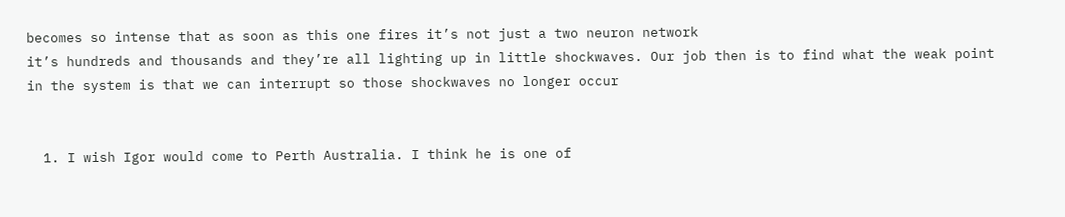becomes so intense that as soon as this one fires it’s not just a two neuron network
it’s hundreds and thousands and they’re all lighting up in little shockwaves. Our job then is to find what the weak point
in the system is that we can interrupt so those shockwaves no longer occur


  1. I wish Igor would come to Perth Australia. I think he is one of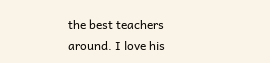the best teachers around. I love his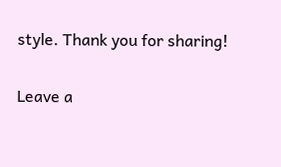style. Thank you for sharing!

Leave a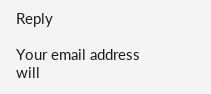Reply

Your email address will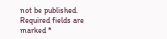not be published. Required fields are marked *